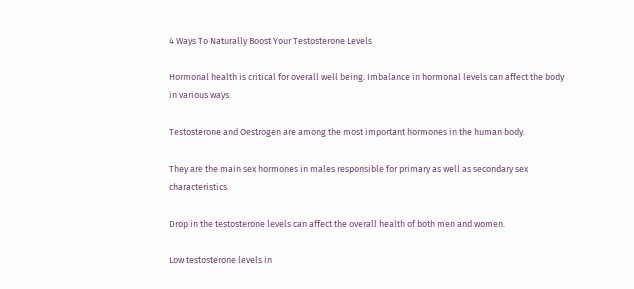4 Ways To Naturally Boost Your Testosterone Levels

Hormonal health is critical for overall well being. Imbalance in hormonal levels can affect the body in various ways.

Testosterone and Oestrogen are among the most important hormones in the human body.

They are the main sex hormones in males responsible for primary as well as secondary sex characteristics.

Drop in the testosterone levels can affect the overall health of both men and women.

Low testosterone levels in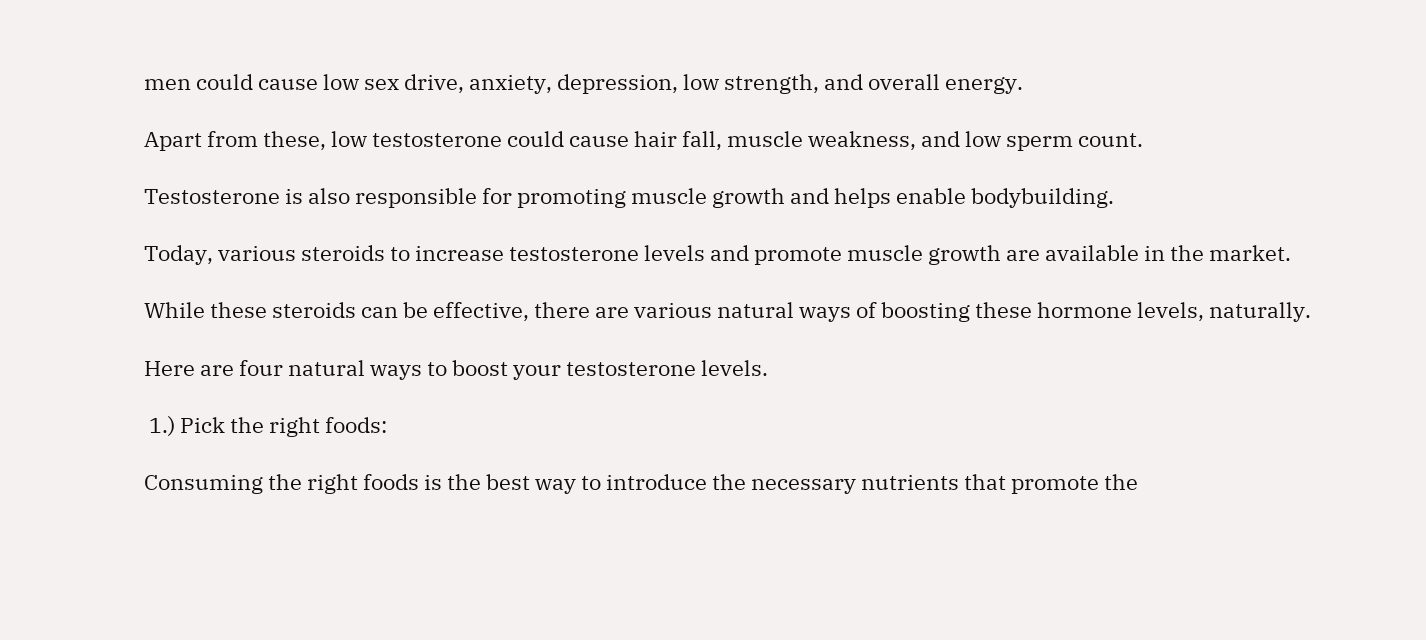men could cause low sex drive, anxiety, depression, low strength, and overall energy.

Apart from these, low testosterone could cause hair fall, muscle weakness, and low sperm count.

Testosterone is also responsible for promoting muscle growth and helps enable bodybuilding.

Today, various steroids to increase testosterone levels and promote muscle growth are available in the market.

While these steroids can be effective, there are various natural ways of boosting these hormone levels, naturally.

Here are four natural ways to boost your testosterone levels.

 1.) Pick the right foods:

Consuming the right foods is the best way to introduce the necessary nutrients that promote the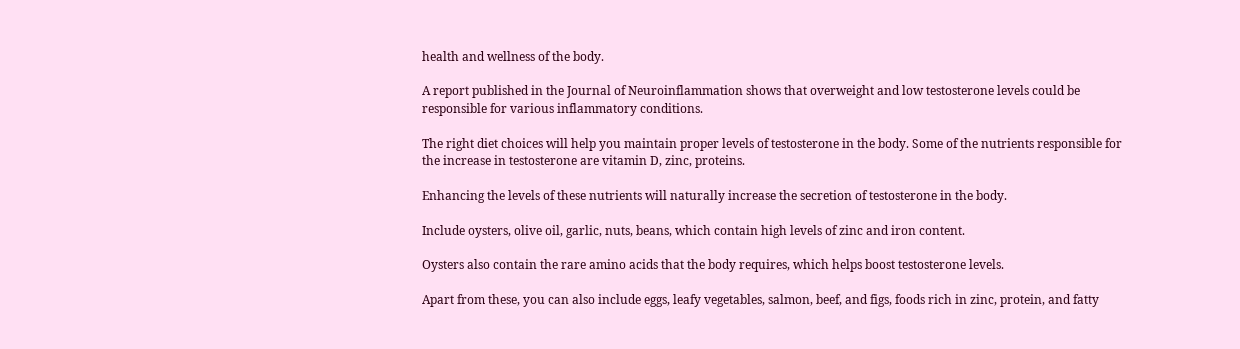health and wellness of the body.

A report published in the Journal of Neuroinflammation shows that overweight and low testosterone levels could be responsible for various inflammatory conditions.

The right diet choices will help you maintain proper levels of testosterone in the body. Some of the nutrients responsible for the increase in testosterone are vitamin D, zinc, proteins.

Enhancing the levels of these nutrients will naturally increase the secretion of testosterone in the body.

Include oysters, olive oil, garlic, nuts, beans, which contain high levels of zinc and iron content.

Oysters also contain the rare amino acids that the body requires, which helps boost testosterone levels.

Apart from these, you can also include eggs, leafy vegetables, salmon, beef, and figs, foods rich in zinc, protein, and fatty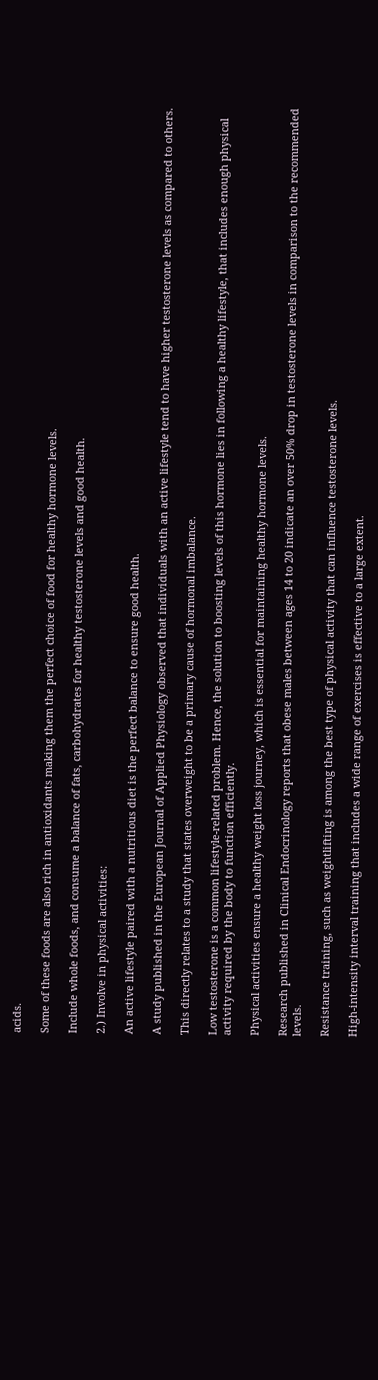acids.

Some of these foods are also rich in antioxidants making them the perfect choice of food for healthy hormone levels.

Include whole foods, and consume a balance of fats, carbohydrates for healthy testosterone levels and good health.

2.) Involve in physical activities:

An active lifestyle paired with a nutritious diet is the perfect balance to ensure good health.

A study published in the European Journal of Applied Physiology observed that individuals with an active lifestyle tend to have higher testosterone levels as compared to others.

This directly relates to a study that states overweight to be a primary cause of hormonal imbalance.

Low testosterone is a common lifestyle-related problem. Hence, the solution to boosting levels of this hormone lies in following a healthy lifestyle, that includes enough physical activity required by the body to function efficiently.

Physical activities ensure a healthy weight loss journey, which is essential for maintaining healthy hormone levels.

Research published in Clinical Endocrinology reports that obese males between ages 14 to 20 indicate an over 50% drop in testosterone levels in comparison to the recommended levels.

Resistance training, such as weightlifting is among the best type of physical activity that can influence testosterone levels.

High-intensity interval training that includes a wide range of exercises is effective to a large extent.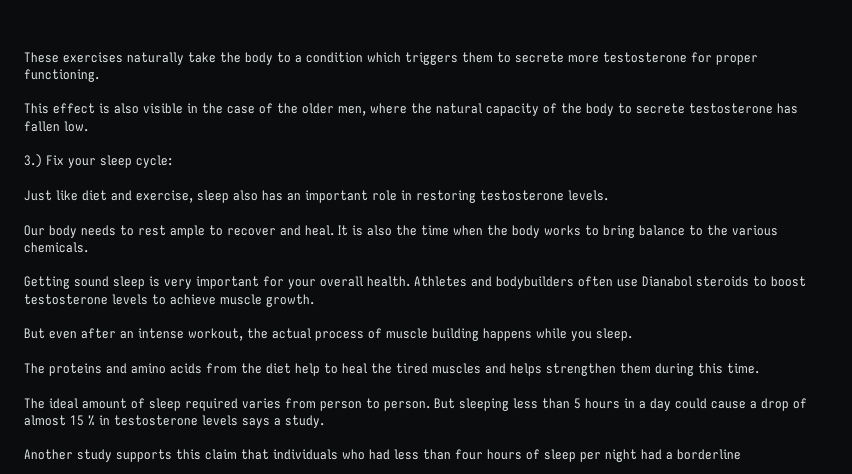These exercises naturally take the body to a condition which triggers them to secrete more testosterone for proper functioning.

This effect is also visible in the case of the older men, where the natural capacity of the body to secrete testosterone has fallen low.

3.) Fix your sleep cycle:

Just like diet and exercise, sleep also has an important role in restoring testosterone levels.

Our body needs to rest ample to recover and heal. It is also the time when the body works to bring balance to the various chemicals.

Getting sound sleep is very important for your overall health. Athletes and bodybuilders often use Dianabol steroids to boost testosterone levels to achieve muscle growth.

But even after an intense workout, the actual process of muscle building happens while you sleep.

The proteins and amino acids from the diet help to heal the tired muscles and helps strengthen them during this time.

The ideal amount of sleep required varies from person to person. But sleeping less than 5 hours in a day could cause a drop of almost 15 % in testosterone levels says a study.

Another study supports this claim that individuals who had less than four hours of sleep per night had a borderline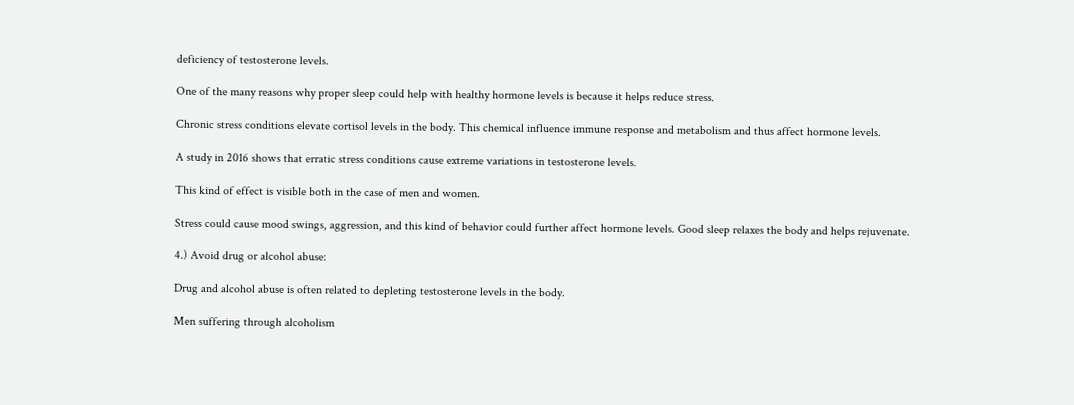deficiency of testosterone levels.

One of the many reasons why proper sleep could help with healthy hormone levels is because it helps reduce stress.

Chronic stress conditions elevate cortisol levels in the body. This chemical influence immune response and metabolism and thus affect hormone levels.

A study in 2016 shows that erratic stress conditions cause extreme variations in testosterone levels.

This kind of effect is visible both in the case of men and women.

Stress could cause mood swings, aggression, and this kind of behavior could further affect hormone levels. Good sleep relaxes the body and helps rejuvenate.

4.) Avoid drug or alcohol abuse:

Drug and alcohol abuse is often related to depleting testosterone levels in the body.

Men suffering through alcoholism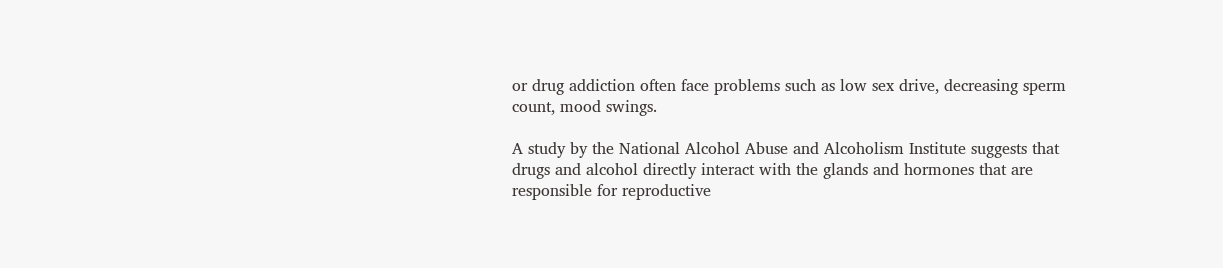or drug addiction often face problems such as low sex drive, decreasing sperm count, mood swings.

A study by the National Alcohol Abuse and Alcoholism Institute suggests that drugs and alcohol directly interact with the glands and hormones that are responsible for reproductive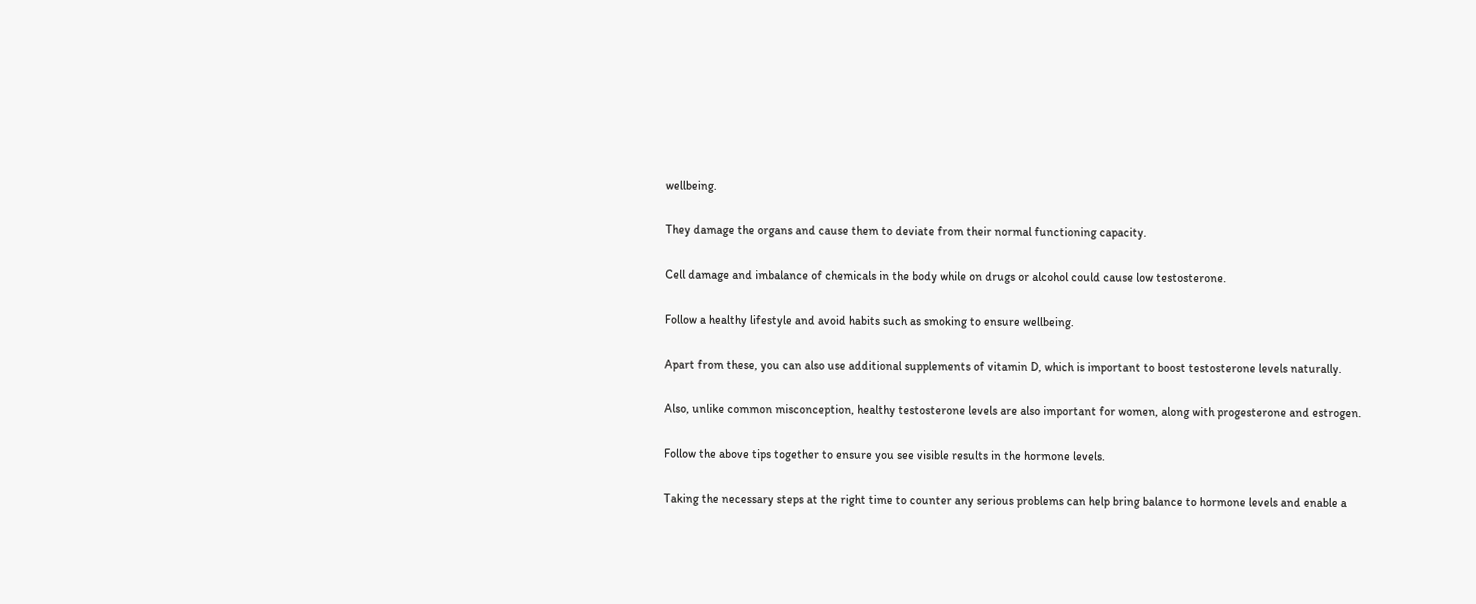wellbeing.

They damage the organs and cause them to deviate from their normal functioning capacity.

Cell damage and imbalance of chemicals in the body while on drugs or alcohol could cause low testosterone.

Follow a healthy lifestyle and avoid habits such as smoking to ensure wellbeing.

Apart from these, you can also use additional supplements of vitamin D, which is important to boost testosterone levels naturally.

Also, unlike common misconception, healthy testosterone levels are also important for women, along with progesterone and estrogen.

Follow the above tips together to ensure you see visible results in the hormone levels.

Taking the necessary steps at the right time to counter any serious problems can help bring balance to hormone levels and enable a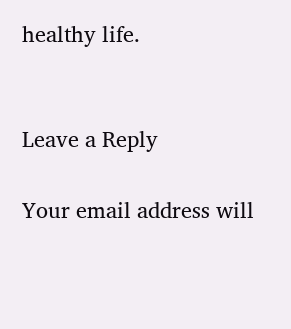healthy life.


Leave a Reply

Your email address will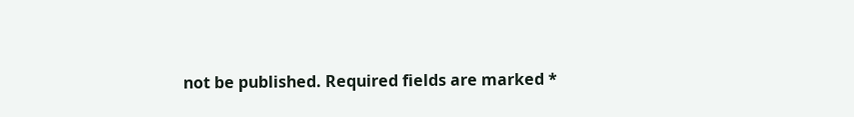not be published. Required fields are marked *